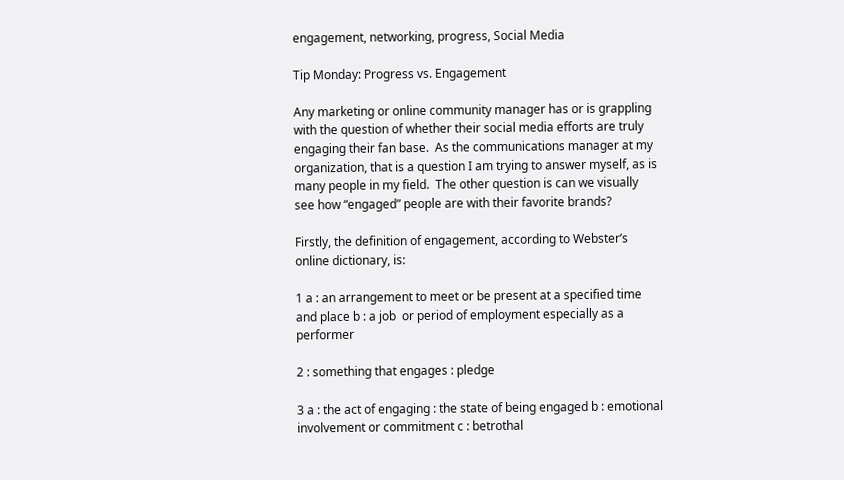engagement, networking, progress, Social Media

Tip Monday: Progress vs. Engagement

Any marketing or online community manager has or is grappling with the question of whether their social media efforts are truly engaging their fan base.  As the communications manager at my organization, that is a question I am trying to answer myself, as is many people in my field.  The other question is can we visually see how “engaged” people are with their favorite brands?

Firstly, the definition of engagement, according to Webster’s online dictionary, is:

1 a : an arrangement to meet or be present at a specified time and place b : a job  or period of employment especially as a performer

2 : something that engages : pledge

3 a : the act of engaging : the state of being engaged b : emotional involvement or commitment c : betrothal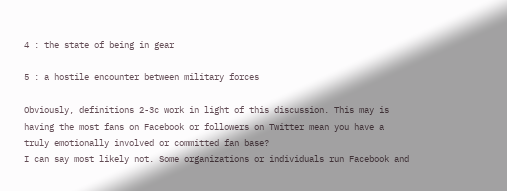4 : the state of being in gear

5 : a hostile encounter between military forces

Obviously, definitions 2-3c work in light of this discussion. This may is having the most fans on Facebook or followers on Twitter mean you have a truly emotionally involved or committed fan base?
I can say most likely not. Some organizations or individuals run Facebook and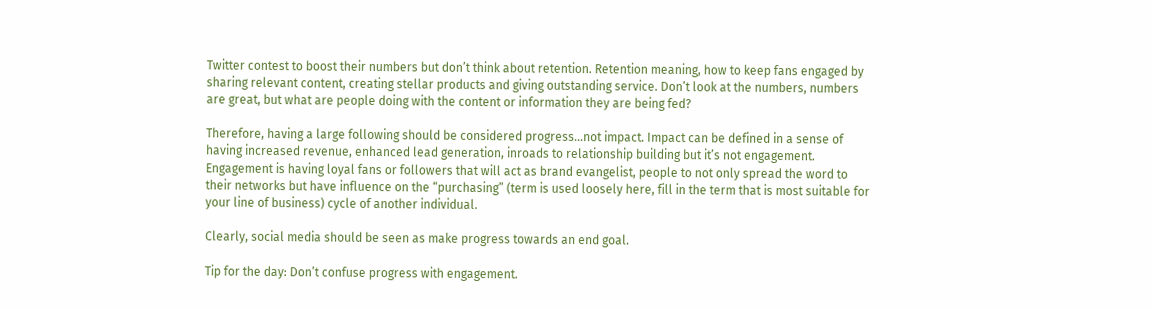Twitter contest to boost their numbers but don’t think about retention. Retention meaning, how to keep fans engaged by sharing relevant content, creating stellar products and giving outstanding service. Don’t look at the numbers, numbers are great, but what are people doing with the content or information they are being fed?

Therefore, having a large following should be considered progress…not impact. Impact can be defined in a sense of having increased revenue, enhanced lead generation, inroads to relationship building but it’s not engagement. Engagement is having loyal fans or followers that will act as brand evangelist, people to not only spread the word to their networks but have influence on the “purchasing” (term is used loosely here, fill in the term that is most suitable for your line of business) cycle of another individual.

Clearly, social media should be seen as make progress towards an end goal.

Tip for the day: Don’t confuse progress with engagement.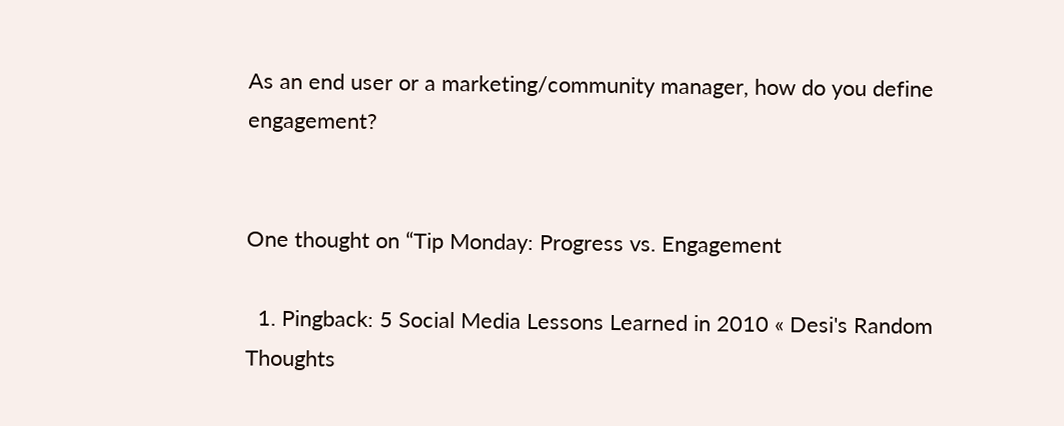As an end user or a marketing/community manager, how do you define engagement?


One thought on “Tip Monday: Progress vs. Engagement

  1. Pingback: 5 Social Media Lessons Learned in 2010 « Desi's Random Thoughts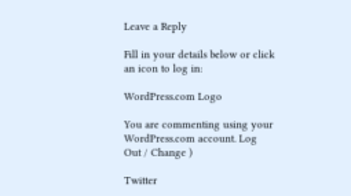Leave a Reply

Fill in your details below or click an icon to log in:

WordPress.com Logo

You are commenting using your WordPress.com account. Log Out / Change )

Twitter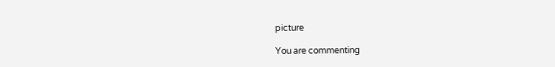picture

You are commenting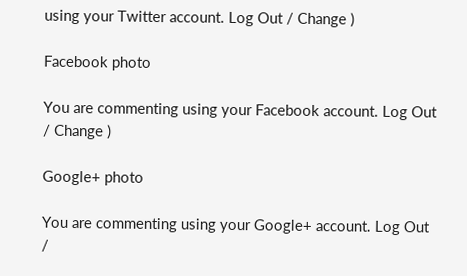using your Twitter account. Log Out / Change )

Facebook photo

You are commenting using your Facebook account. Log Out / Change )

Google+ photo

You are commenting using your Google+ account. Log Out /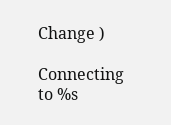Change )

Connecting to %s